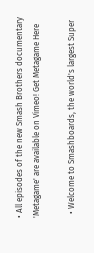• All episodes of the new Smash Brothers documentary 'Metagame' are available on Vimeo! Get Metagame Here

  • Welcome to Smashboards, the world's largest Super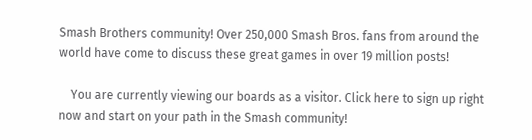Smash Brothers community! Over 250,000 Smash Bros. fans from around the world have come to discuss these great games in over 19 million posts!

    You are currently viewing our boards as a visitor. Click here to sign up right now and start on your path in the Smash community!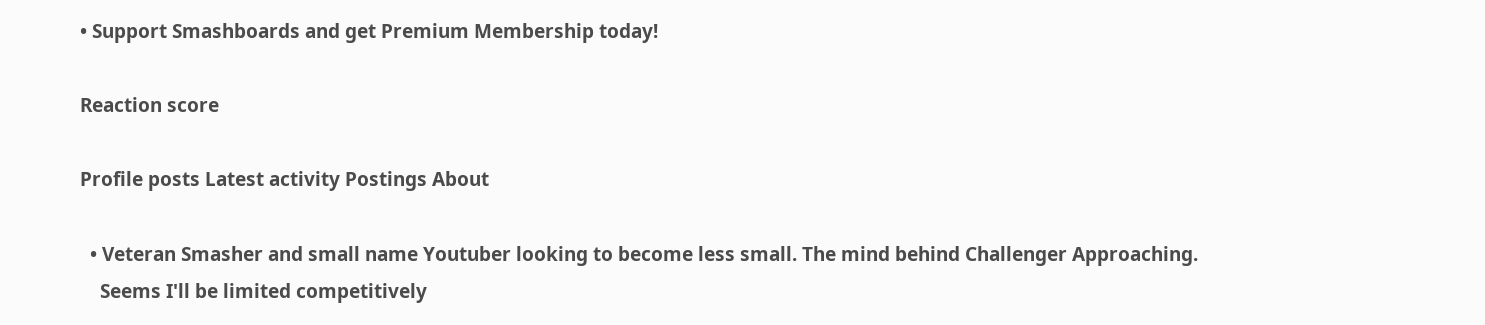• Support Smashboards and get Premium Membership today!

Reaction score

Profile posts Latest activity Postings About

  • Veteran Smasher and small name Youtuber looking to become less small. The mind behind Challenger Approaching.
    Seems I'll be limited competitively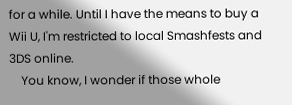for a while. Until I have the means to buy a Wii U, I'm restricted to local Smashfests and 3DS online.
    You know, I wonder if those whole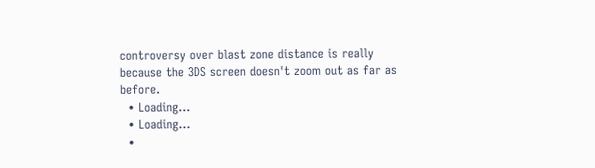controversy over blast zone distance is really because the 3DS screen doesn't zoom out as far as before.
  • Loading…
  • Loading…
  •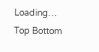Loading…
Top Bottom